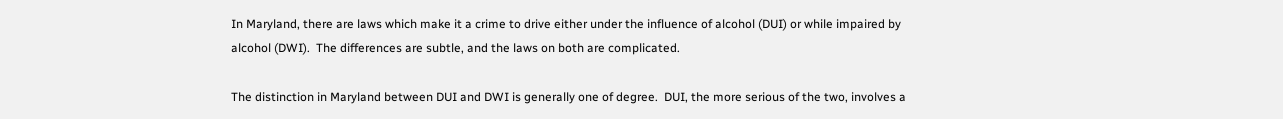In Maryland, there are laws which make it a crime to drive either under the influence of alcohol (DUI) or while impaired by alcohol (DWI).  The differences are subtle, and the laws on both are complicated.

The distinction in Maryland between DUI and DWI is generally one of degree.  DUI, the more serious of the two, involves a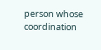person whose coordination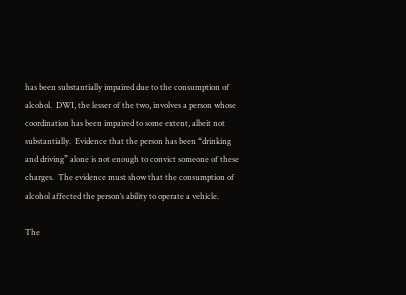has been substantially impaired due to the consumption of alcohol.  DWI, the lesser of the two, involves a person whose coordination has been impaired to some extent, albeit not substantially.  Evidence that the person has been “drinking and driving” alone is not enough to convict someone of these charges.  The evidence must show that the consumption of alcohol affected the person’s ability to operate a vehicle.

The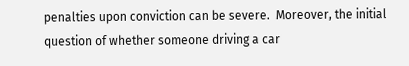penalties upon conviction can be severe.  Moreover, the initial question of whether someone driving a car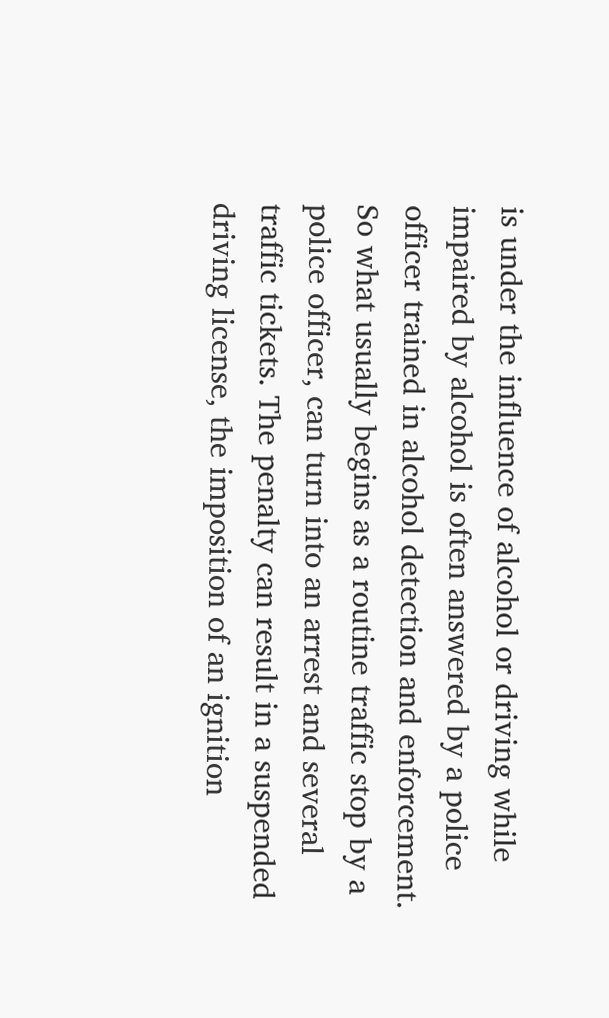is under the influence of alcohol or driving while impaired by alcohol is often answered by a police officer trained in alcohol detection and enforcement. So what usually begins as a routine traffic stop by a police officer, can turn into an arrest and several traffic tickets. The penalty can result in a suspended driving license, the imposition of an ignition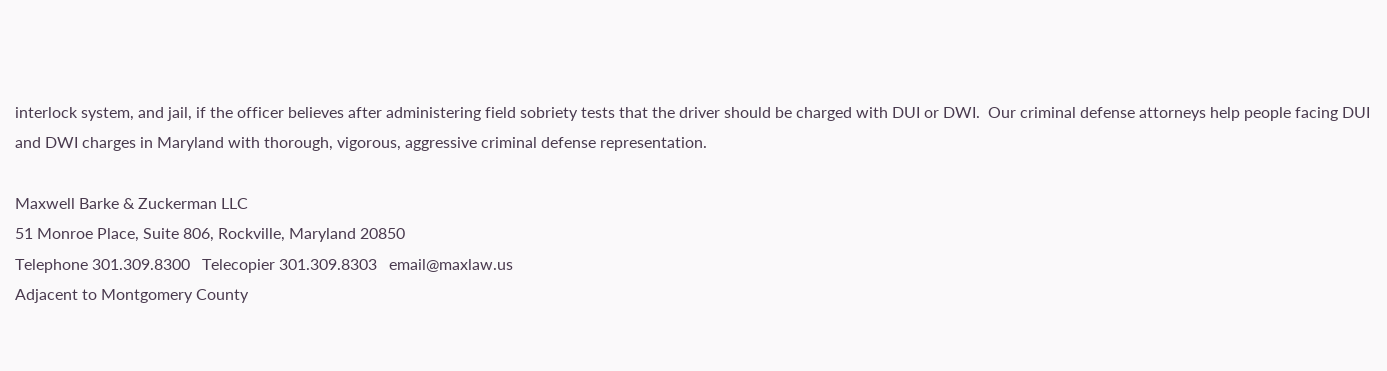interlock system, and jail, if the officer believes after administering field sobriety tests that the driver should be charged with DUI or DWI.  Our criminal defense attorneys help people facing DUI and DWI charges in Maryland with thorough, vigorous, aggressive criminal defense representation.

Maxwell Barke & Zuckerman LLC
51 Monroe Place, Suite 806, Rockville, Maryland 20850
Telephone 301.309.8300   Telecopier 301.309.8303   email@maxlaw.us
Adjacent to Montgomery County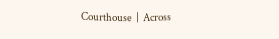Courthouse  |  Across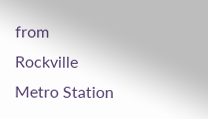from Rockville Metro Station